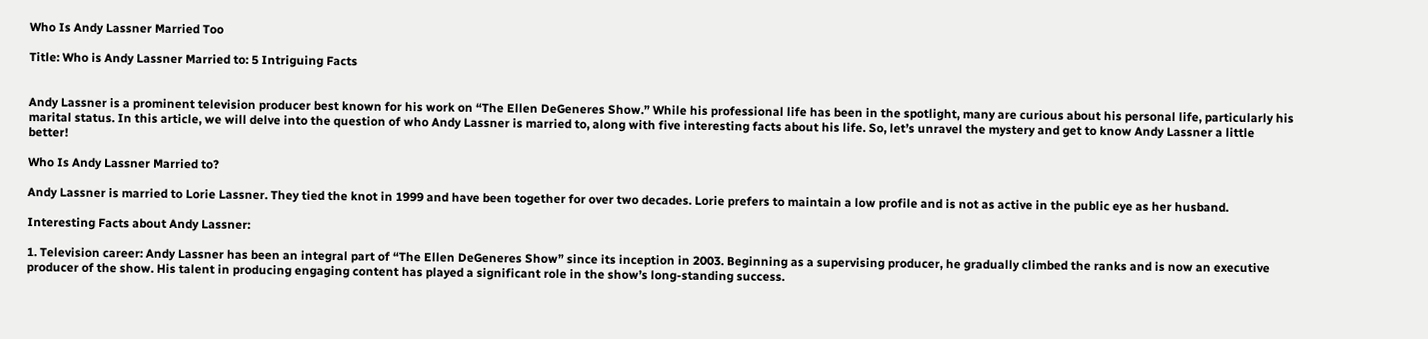Who Is Andy Lassner Married Too

Title: Who is Andy Lassner Married to: 5 Intriguing Facts


Andy Lassner is a prominent television producer best known for his work on “The Ellen DeGeneres Show.” While his professional life has been in the spotlight, many are curious about his personal life, particularly his marital status. In this article, we will delve into the question of who Andy Lassner is married to, along with five interesting facts about his life. So, let’s unravel the mystery and get to know Andy Lassner a little better!

Who Is Andy Lassner Married to?

Andy Lassner is married to Lorie Lassner. They tied the knot in 1999 and have been together for over two decades. Lorie prefers to maintain a low profile and is not as active in the public eye as her husband.

Interesting Facts about Andy Lassner:

1. Television career: Andy Lassner has been an integral part of “The Ellen DeGeneres Show” since its inception in 2003. Beginning as a supervising producer, he gradually climbed the ranks and is now an executive producer of the show. His talent in producing engaging content has played a significant role in the show’s long-standing success.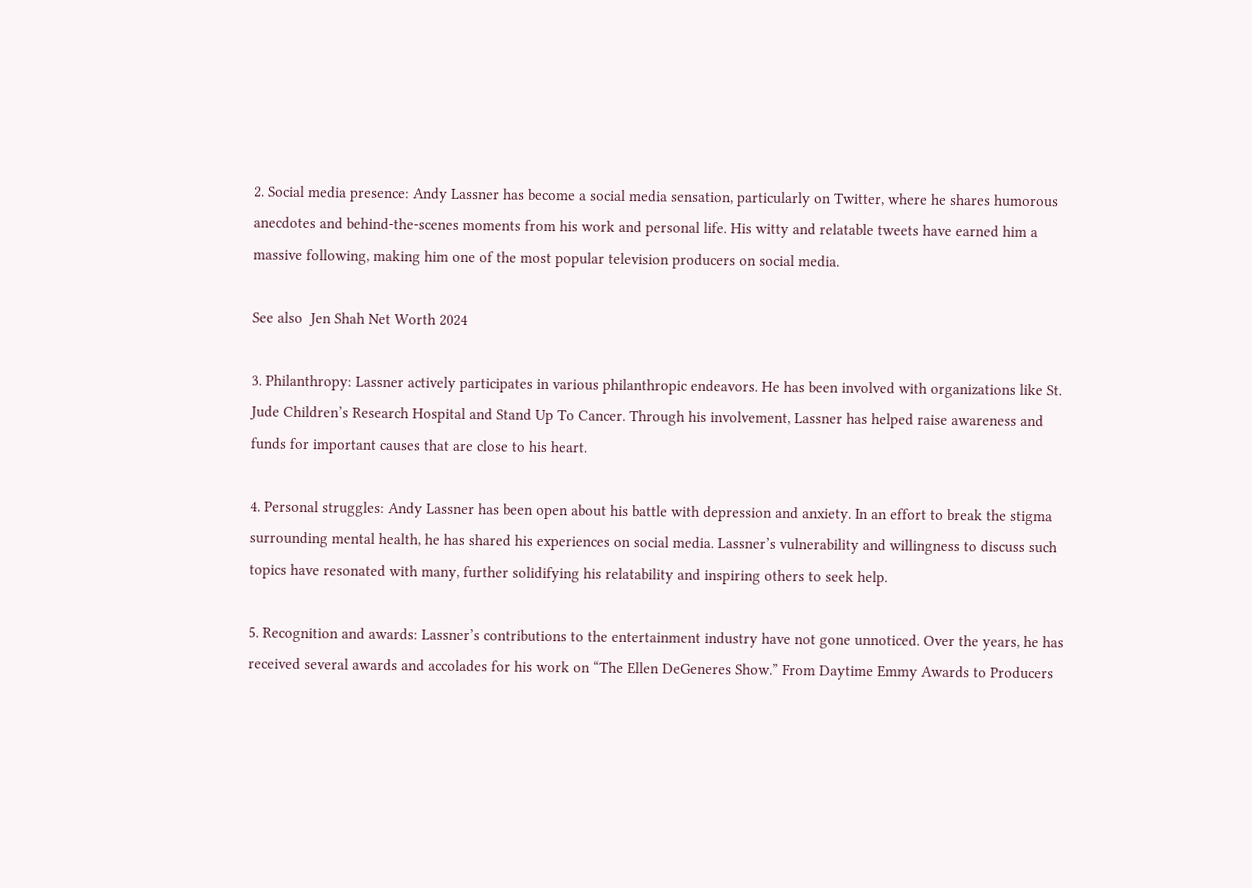2. Social media presence: Andy Lassner has become a social media sensation, particularly on Twitter, where he shares humorous anecdotes and behind-the-scenes moments from his work and personal life. His witty and relatable tweets have earned him a massive following, making him one of the most popular television producers on social media.

See also  Jen Shah Net Worth 2024

3. Philanthropy: Lassner actively participates in various philanthropic endeavors. He has been involved with organizations like St. Jude Children’s Research Hospital and Stand Up To Cancer. Through his involvement, Lassner has helped raise awareness and funds for important causes that are close to his heart.

4. Personal struggles: Andy Lassner has been open about his battle with depression and anxiety. In an effort to break the stigma surrounding mental health, he has shared his experiences on social media. Lassner’s vulnerability and willingness to discuss such topics have resonated with many, further solidifying his relatability and inspiring others to seek help.

5. Recognition and awards: Lassner’s contributions to the entertainment industry have not gone unnoticed. Over the years, he has received several awards and accolades for his work on “The Ellen DeGeneres Show.” From Daytime Emmy Awards to Producers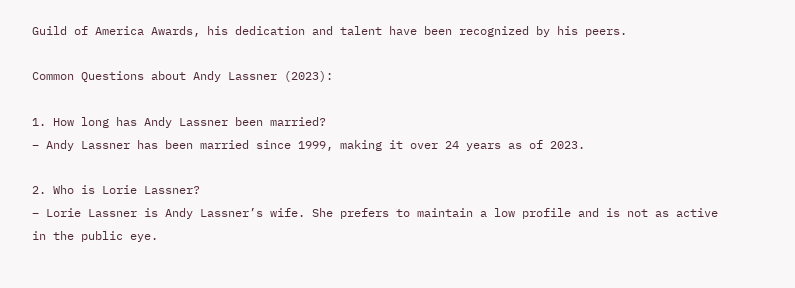Guild of America Awards, his dedication and talent have been recognized by his peers.

Common Questions about Andy Lassner (2023):

1. How long has Andy Lassner been married?
– Andy Lassner has been married since 1999, making it over 24 years as of 2023.

2. Who is Lorie Lassner?
– Lorie Lassner is Andy Lassner’s wife. She prefers to maintain a low profile and is not as active in the public eye.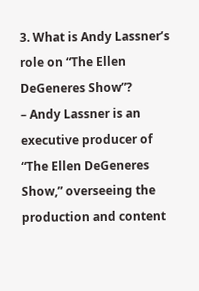3. What is Andy Lassner’s role on “The Ellen DeGeneres Show”?
– Andy Lassner is an executive producer of “The Ellen DeGeneres Show,” overseeing the production and content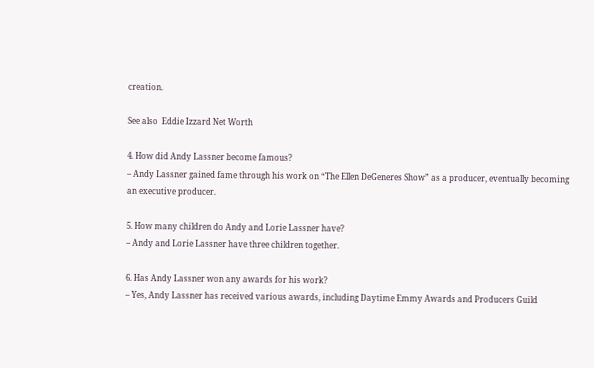creation.

See also  Eddie Izzard Net Worth

4. How did Andy Lassner become famous?
– Andy Lassner gained fame through his work on “The Ellen DeGeneres Show” as a producer, eventually becoming an executive producer.

5. How many children do Andy and Lorie Lassner have?
– Andy and Lorie Lassner have three children together.

6. Has Andy Lassner won any awards for his work?
– Yes, Andy Lassner has received various awards, including Daytime Emmy Awards and Producers Guild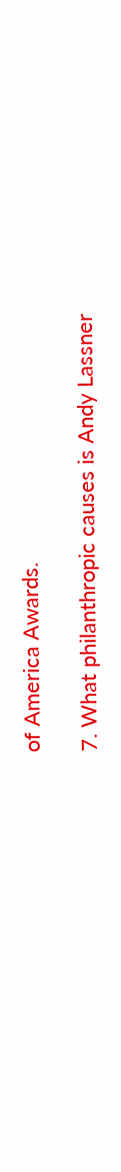of America Awards.

7. What philanthropic causes is Andy Lassner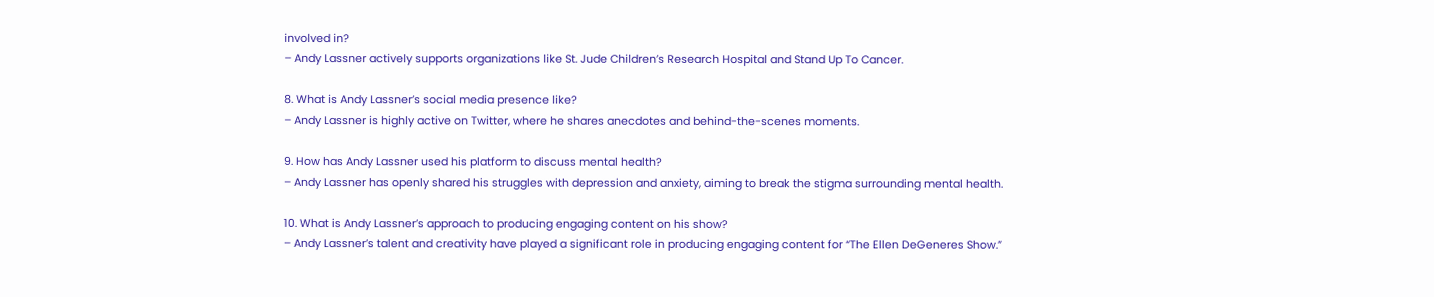involved in?
– Andy Lassner actively supports organizations like St. Jude Children’s Research Hospital and Stand Up To Cancer.

8. What is Andy Lassner’s social media presence like?
– Andy Lassner is highly active on Twitter, where he shares anecdotes and behind-the-scenes moments.

9. How has Andy Lassner used his platform to discuss mental health?
– Andy Lassner has openly shared his struggles with depression and anxiety, aiming to break the stigma surrounding mental health.

10. What is Andy Lassner’s approach to producing engaging content on his show?
– Andy Lassner’s talent and creativity have played a significant role in producing engaging content for “The Ellen DeGeneres Show.”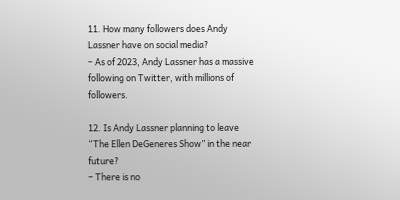11. How many followers does Andy Lassner have on social media?
– As of 2023, Andy Lassner has a massive following on Twitter, with millions of followers.

12. Is Andy Lassner planning to leave “The Ellen DeGeneres Show” in the near future?
– There is no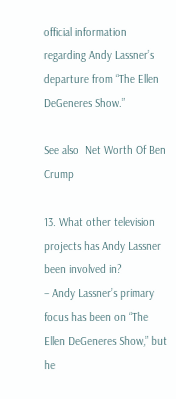official information regarding Andy Lassner’s departure from “The Ellen DeGeneres Show.”

See also  Net Worth Of Ben Crump

13. What other television projects has Andy Lassner been involved in?
– Andy Lassner’s primary focus has been on “The Ellen DeGeneres Show,” but he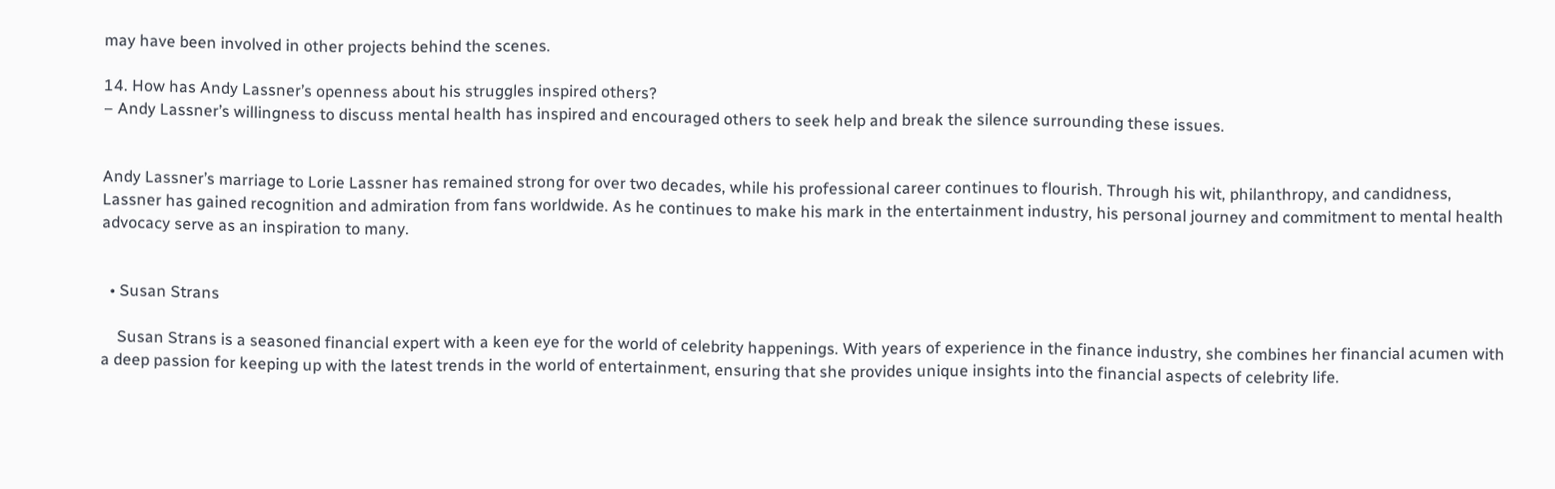may have been involved in other projects behind the scenes.

14. How has Andy Lassner’s openness about his struggles inspired others?
– Andy Lassner’s willingness to discuss mental health has inspired and encouraged others to seek help and break the silence surrounding these issues.


Andy Lassner’s marriage to Lorie Lassner has remained strong for over two decades, while his professional career continues to flourish. Through his wit, philanthropy, and candidness, Lassner has gained recognition and admiration from fans worldwide. As he continues to make his mark in the entertainment industry, his personal journey and commitment to mental health advocacy serve as an inspiration to many.


  • Susan Strans

    Susan Strans is a seasoned financial expert with a keen eye for the world of celebrity happenings. With years of experience in the finance industry, she combines her financial acumen with a deep passion for keeping up with the latest trends in the world of entertainment, ensuring that she provides unique insights into the financial aspects of celebrity life.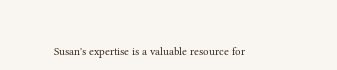Susan's expertise is a valuable resource for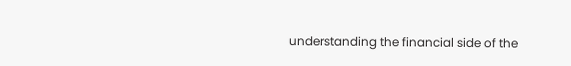understanding the financial side of the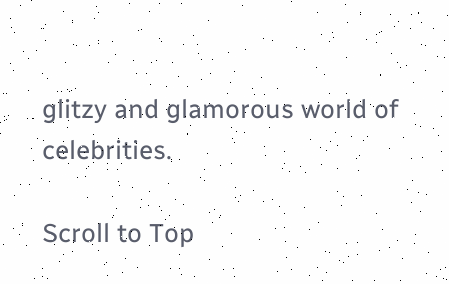glitzy and glamorous world of celebrities.

Scroll to Top